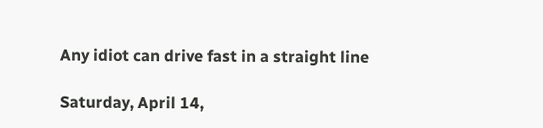Any idiot can drive fast in a straight line

Saturday, April 14,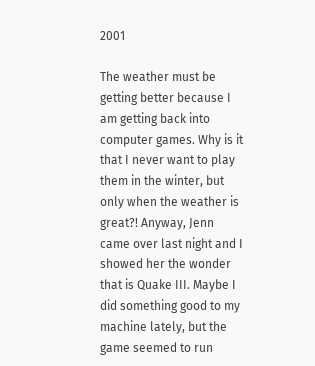2001

The weather must be getting better because I am getting back into computer games. Why is it that I never want to play them in the winter, but only when the weather is great?! Anyway, Jenn came over last night and I showed her the wonder that is Quake III. Maybe I did something good to my machine lately, but the game seemed to run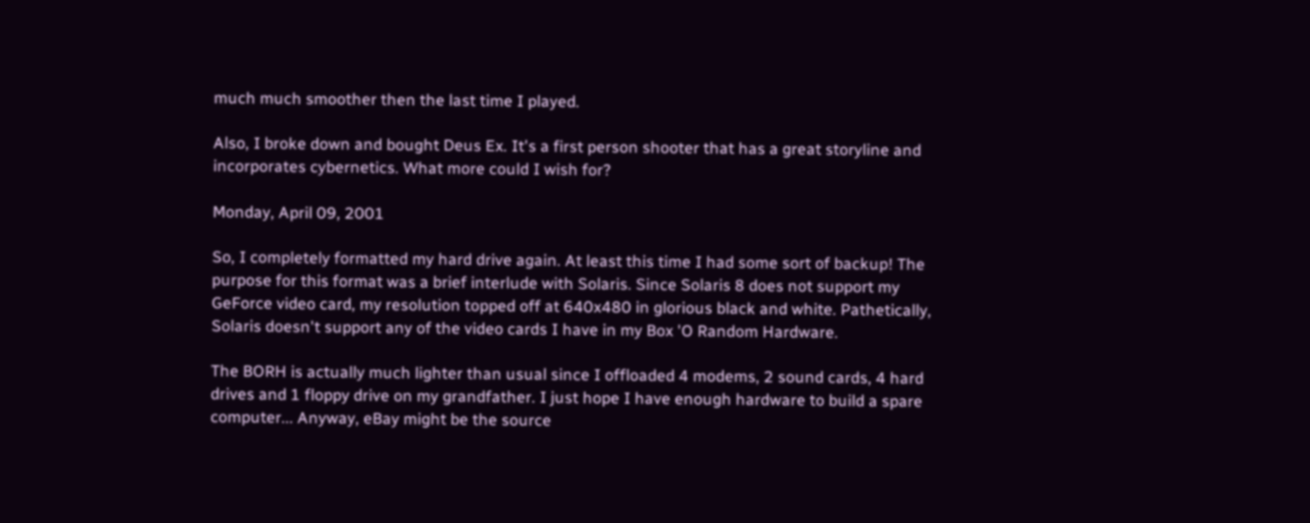much much smoother then the last time I played.

Also, I broke down and bought Deus Ex. It's a first person shooter that has a great storyline and incorporates cybernetics. What more could I wish for?

Monday, April 09, 2001

So, I completely formatted my hard drive again. At least this time I had some sort of backup! The purpose for this format was a brief interlude with Solaris. Since Solaris 8 does not support my GeForce video card, my resolution topped off at 640x480 in glorious black and white. Pathetically, Solaris doesn't support any of the video cards I have in my Box 'O Random Hardware.

The BORH is actually much lighter than usual since I offloaded 4 modems, 2 sound cards, 4 hard drives and 1 floppy drive on my grandfather. I just hope I have enough hardware to build a spare computer... Anyway, eBay might be the source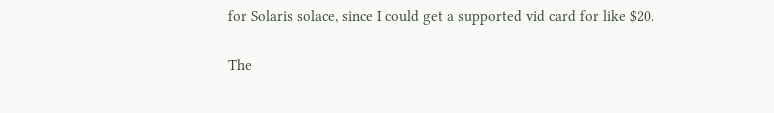for Solaris solace, since I could get a supported vid card for like $20.

The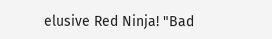elusive Red Ninja! "Bad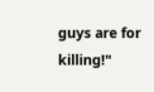guys are for killing!"